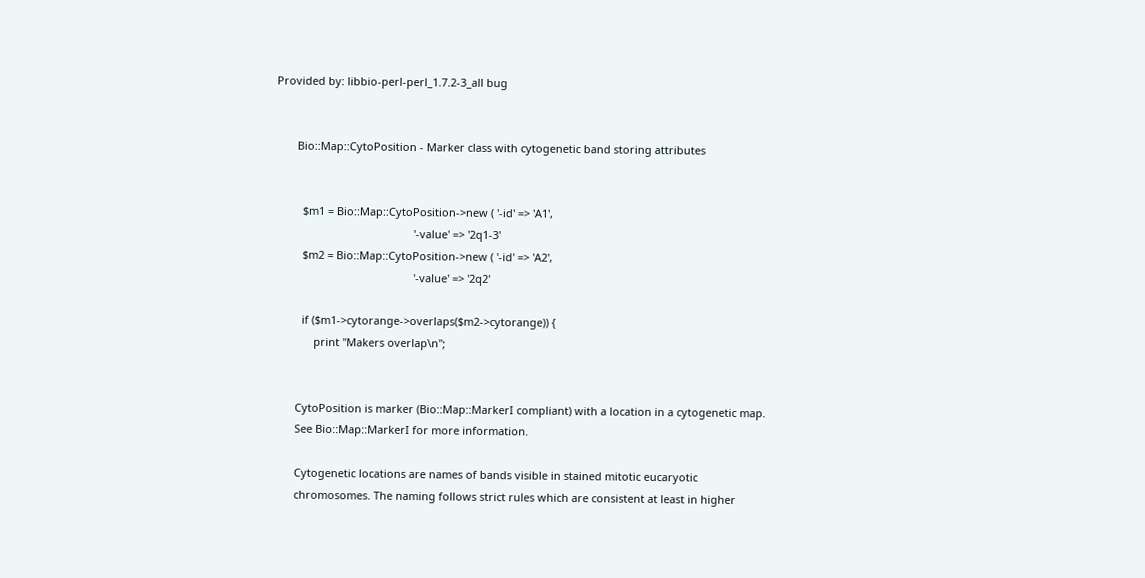Provided by: libbio-perl-perl_1.7.2-3_all bug


       Bio::Map::CytoPosition - Marker class with cytogenetic band storing attributes


         $m1 = Bio::Map::CytoPosition->new ( '-id' => 'A1',
                                              '-value' => '2q1-3'
         $m2 = Bio::Map::CytoPosition->new ( '-id' => 'A2',
                                              '-value' => '2q2'

         if ($m1->cytorange->overlaps($m2->cytorange)) {
             print "Makers overlap\n";


       CytoPosition is marker (Bio::Map::MarkerI compliant) with a location in a cytogenetic map.
       See Bio::Map::MarkerI for more information.

       Cytogenetic locations are names of bands visible in stained mitotic eucaryotic
       chromosomes. The naming follows strict rules which are consistent at least in higher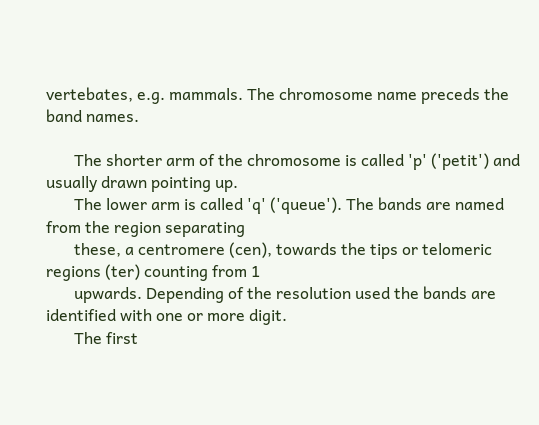vertebates, e.g. mammals. The chromosome name preceds the band names.

       The shorter arm of the chromosome is called 'p' ('petit') and usually drawn pointing up.
       The lower arm is called 'q' ('queue'). The bands are named from the region separating
       these, a centromere (cen), towards the tips or telomeric regions (ter) counting from 1
       upwards. Depending of the resolution used the bands are identified with one or more digit.
       The first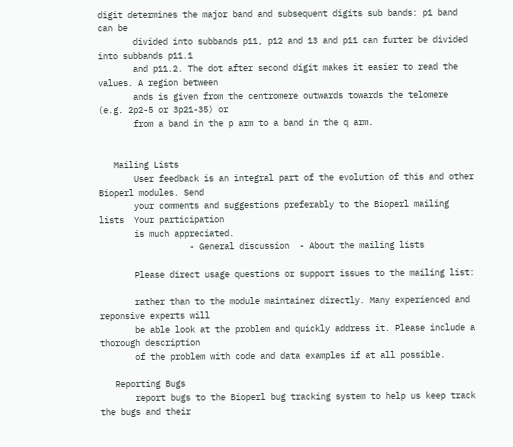digit determines the major band and subsequent digits sub bands: p1 band can be
       divided into subbands p11, p12 and 13 and p11 can furter be divided into subbands p11.1
       and p11.2. The dot after second digit makes it easier to read the values. A region between
       ands is given from the centromere outwards towards the telomere (e.g. 2p2-5 or 3p21-35) or
       from a band in the p arm to a band in the q arm.


   Mailing Lists
       User feedback is an integral part of the evolution of this and other Bioperl modules. Send
       your comments and suggestions preferably to the Bioperl mailing lists  Your participation
       is much appreciated.
                  - General discussion  - About the mailing lists

       Please direct usage questions or support issues to the mailing list:

       rather than to the module maintainer directly. Many experienced and reponsive experts will
       be able look at the problem and quickly address it. Please include a thorough description
       of the problem with code and data examples if at all possible.

   Reporting Bugs
       report bugs to the Bioperl bug tracking system to help us keep track the bugs and their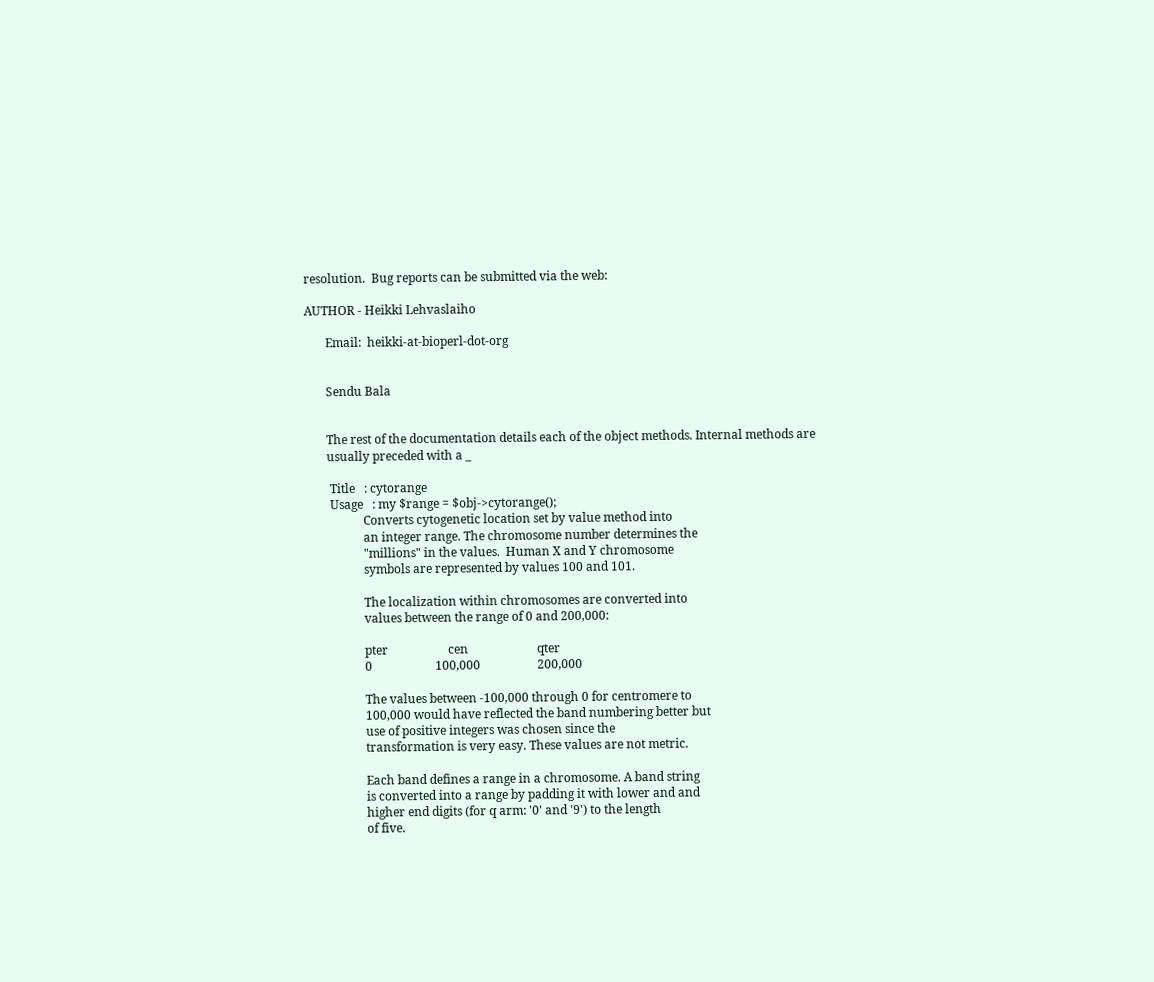resolution.  Bug reports can be submitted via the web:

AUTHOR - Heikki Lehvaslaiho

       Email:  heikki-at-bioperl-dot-org


       Sendu Bala


       The rest of the documentation details each of the object methods. Internal methods are
       usually preceded with a _

        Title   : cytorange
        Usage   : my $range = $obj->cytorange();
                   Converts cytogenetic location set by value method into
                   an integer range. The chromosome number determines the
                   "millions" in the values.  Human X and Y chromosome
                   symbols are represented by values 100 and 101.

                   The localization within chromosomes are converted into
                   values between the range of 0 and 200,000:

                   pter                    cen                       qter
                   0                     100,000                   200,000

                   The values between -100,000 through 0 for centromere to
                   100,000 would have reflected the band numbering better but
                   use of positive integers was chosen since the
                   transformation is very easy. These values are not metric.

                   Each band defines a range in a chromosome. A band string
                   is converted into a range by padding it with lower and and
                   higher end digits (for q arm: '0' and '9') to the length
                   of five.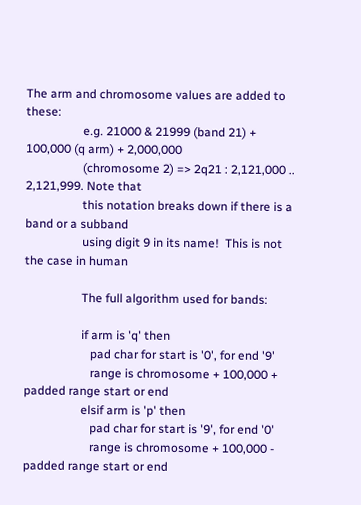The arm and chromosome values are added to these:
                   e.g. 21000 & 21999 (band 21) + 100,000 (q arm) + 2,000,000
                   (chromosome 2) => 2q21 : 2,121,000 .. 2,121,999. Note that
                   this notation breaks down if there is a band or a subband
                   using digit 9 in its name!  This is not the case in human

                   The full algorithm used for bands:

                   if arm is 'q' then
                      pad char for start is '0', for end '9'
                      range is chromosome + 100,000 + padded range start or end
                   elsif arm is 'p' then
                      pad char for start is '9', for end '0'
                      range is chromosome + 100,000 - padded range start or end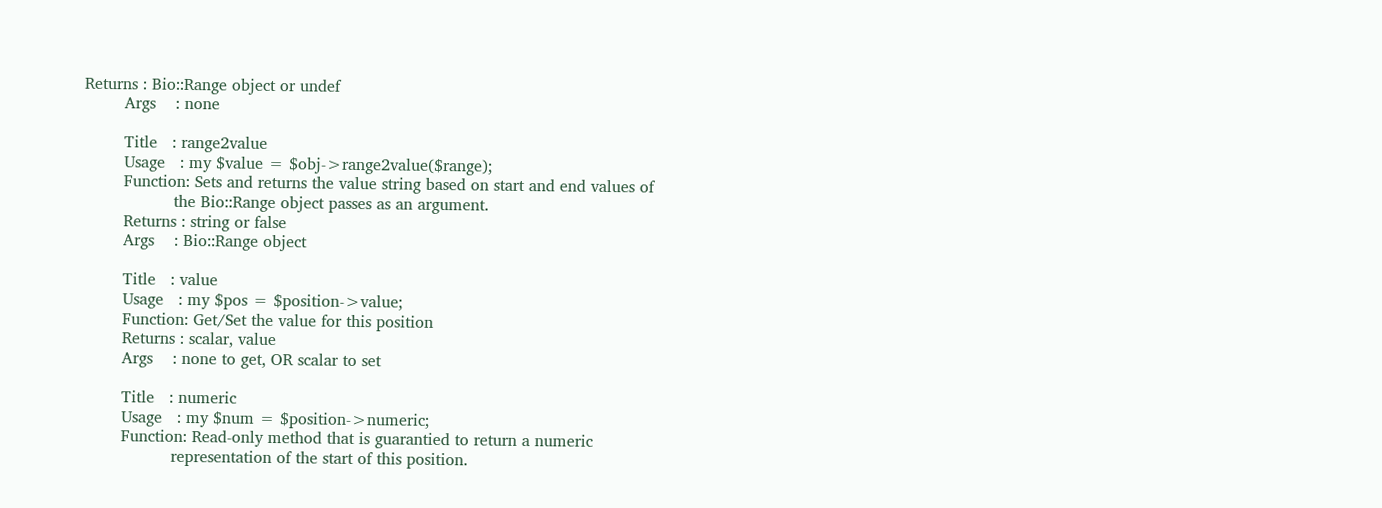Returns : Bio::Range object or undef
        Args    : none

        Title   : range2value
        Usage   : my $value = $obj->range2value($range);
        Function: Sets and returns the value string based on start and end values of
                  the Bio::Range object passes as an argument.
        Returns : string or false
        Args    : Bio::Range object

        Title   : value
        Usage   : my $pos = $position->value;
        Function: Get/Set the value for this position
        Returns : scalar, value
        Args    : none to get, OR scalar to set

        Title   : numeric
        Usage   : my $num = $position->numeric;
        Function: Read-only method that is guarantied to return a numeric
                  representation of the start of this position.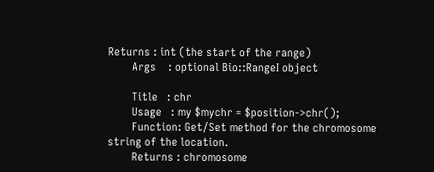Returns : int (the start of the range)
        Args    : optional Bio::RangeI object

        Title   : chr
        Usage   : my $mychr = $position->chr();
        Function: Get/Set method for the chromosome string of the location.
        Returns : chromosome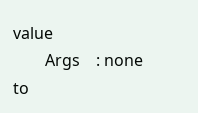value
        Args    : none to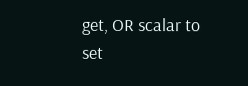get, OR scalar to set